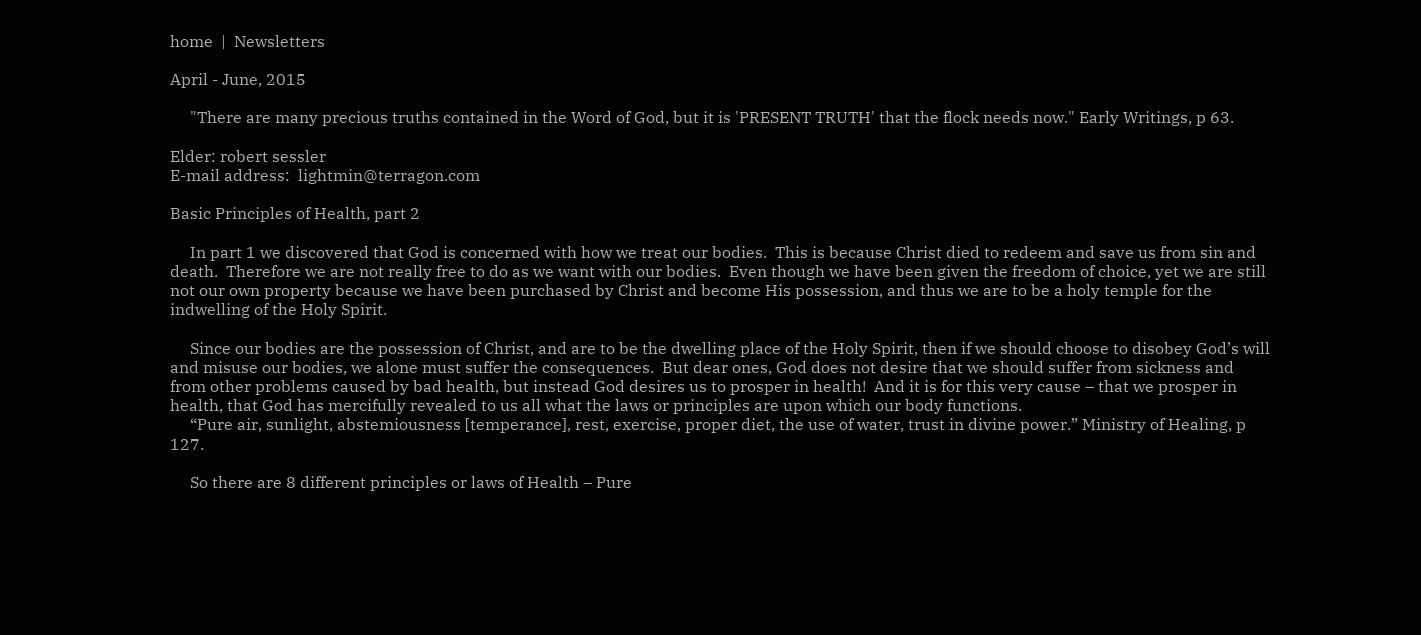home  |  Newsletters

April - June, 2015

     "There are many precious truths contained in the Word of God, but it is 'PRESENT TRUTH' that the flock needs now." Early Writings, p 63.

Elder: robert sessler
E-mail address:  lightmin@terragon.com

Basic Principles of Health, part 2

     In part 1 we discovered that God is concerned with how we treat our bodies.  This is because Christ died to redeem and save us from sin and death.  Therefore we are not really free to do as we want with our bodies.  Even though we have been given the freedom of choice, yet we are still not our own property because we have been purchased by Christ and become His possession, and thus we are to be a holy temple for the indwelling of the Holy Spirit.

     Since our bodies are the possession of Christ, and are to be the dwelling place of the Holy Spirit, then if we should choose to disobey God’s will and misuse our bodies, we alone must suffer the consequences.  But dear ones, God does not desire that we should suffer from sickness and from other problems caused by bad health, but instead God desires us to prosper in health!  And it is for this very cause – that we prosper in health, that God has mercifully revealed to us all what the laws or principles are upon which our body functions.
     “Pure air, sunlight, abstemiousness [temperance], rest, exercise, proper diet, the use of water, trust in divine power.” Ministry of Healing, p 127.

     So there are 8 different principles or laws of Health – Pure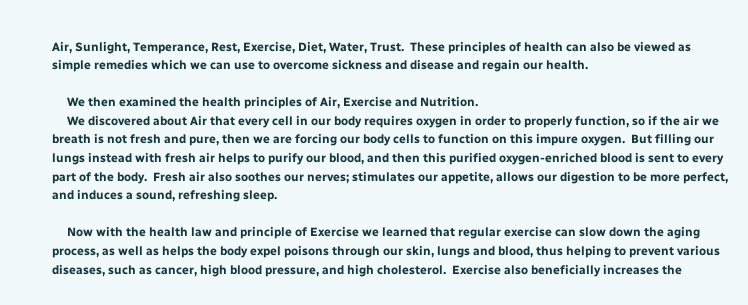Air, Sunlight, Temperance, Rest, Exercise, Diet, Water, Trust.  These principles of health can also be viewed as simple remedies which we can use to overcome sickness and disease and regain our health.

     We then examined the health principles of Air, Exercise and Nutrition.
     We discovered about Air that every cell in our body requires oxygen in order to properly function, so if the air we breath is not fresh and pure, then we are forcing our body cells to function on this impure oxygen.  But filling our lungs instead with fresh air helps to purify our blood, and then this purified oxygen-enriched blood is sent to every part of the body.  Fresh air also soothes our nerves; stimulates our appetite, allows our digestion to be more perfect, and induces a sound, refreshing sleep.

     Now with the health law and principle of Exercise we learned that regular exercise can slow down the aging process, as well as helps the body expel poisons through our skin, lungs and blood, thus helping to prevent various diseases, such as cancer, high blood pressure, and high cholesterol.  Exercise also beneficially increases the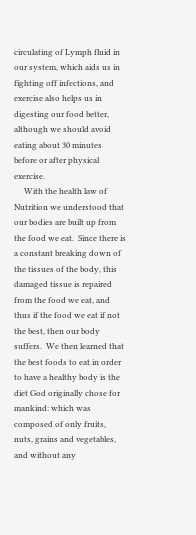circulating of Lymph fluid in our system, which aids us in fighting off infections, and exercise also helps us in digesting our food better, although we should avoid eating about 30 minutes before or after physical exercise.
     With the health law of Nutrition we understood that our bodies are built up from the food we eat.  Since there is a constant breaking down of the tissues of the body, this damaged tissue is repaired from the food we eat, and thus if the food we eat if not the best, then our body suffers.  We then learned that the best foods to eat in order to have a healthy body is the diet God originally chose for mankind: which was composed of only fruits, nuts, grains and vegetables, and without any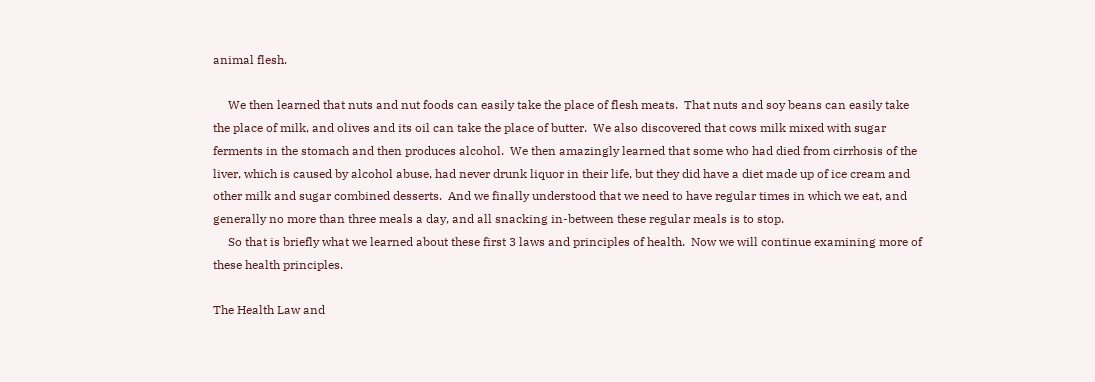animal flesh.

     We then learned that nuts and nut foods can easily take the place of flesh meats.  That nuts and soy beans can easily take the place of milk, and olives and its oil can take the place of butter.  We also discovered that cows milk mixed with sugar ferments in the stomach and then produces alcohol.  We then amazingly learned that some who had died from cirrhosis of the liver, which is caused by alcohol abuse, had never drunk liquor in their life, but they did have a diet made up of ice cream and other milk and sugar combined desserts.  And we finally understood that we need to have regular times in which we eat, and generally no more than three meals a day, and all snacking in-between these regular meals is to stop.
     So that is briefly what we learned about these first 3 laws and principles of health.  Now we will continue examining more of these health principles.

The Health Law and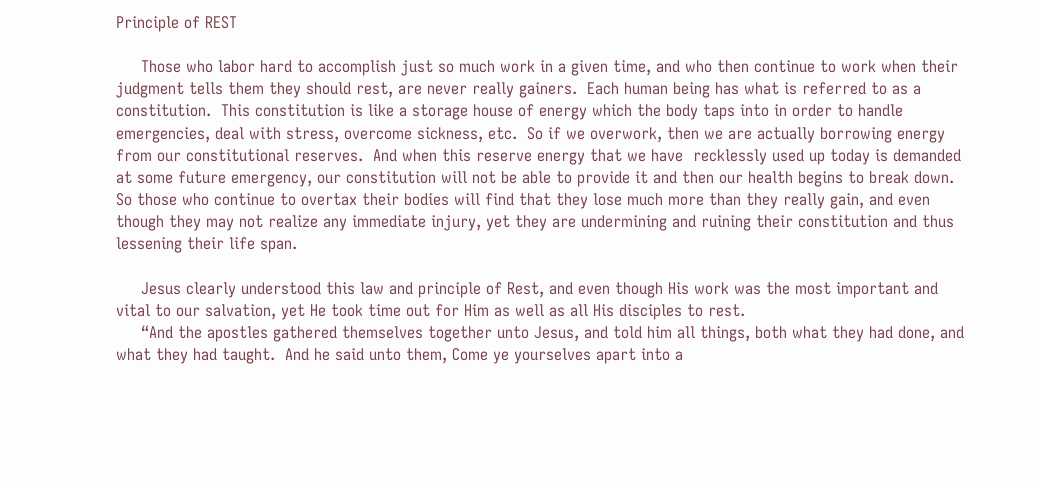Principle of REST

     Those who labor hard to accomplish just so much work in a given time, and who then continue to work when their judgment tells them they should rest, are never really gainers.  Each human being has what is referred to as a constitution.  This constitution is like a storage house of energy which the body taps into in order to handle emergencies, deal with stress, overcome sickness, etc.  So if we overwork, then we are actually borrowing energy from our constitutional reserves.  And when this reserve energy that we have  recklessly used up today is demanded at some future emergency, our constitution will not be able to provide it and then our health begins to break down.  So those who continue to overtax their bodies will find that they lose much more than they really gain, and even though they may not realize any immediate injury, yet they are undermining and ruining their constitution and thus lessening their life span.

     Jesus clearly understood this law and principle of Rest, and even though His work was the most important and vital to our salvation, yet He took time out for Him as well as all His disciples to rest.
     “And the apostles gathered themselves together unto Jesus, and told him all things, both what they had done, and what they had taught.  And he said unto them, Come ye yourselves apart into a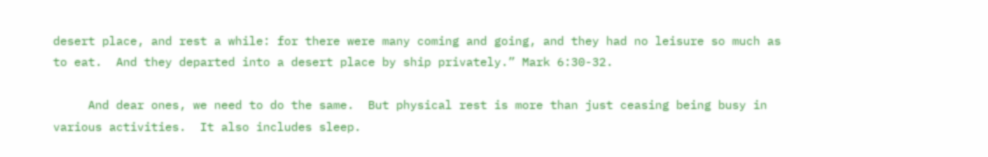desert place, and rest a while: for there were many coming and going, and they had no leisure so much as to eat.  And they departed into a desert place by ship privately.” Mark 6:30-32.

     And dear ones, we need to do the same.  But physical rest is more than just ceasing being busy in various activities.  It also includes sleep.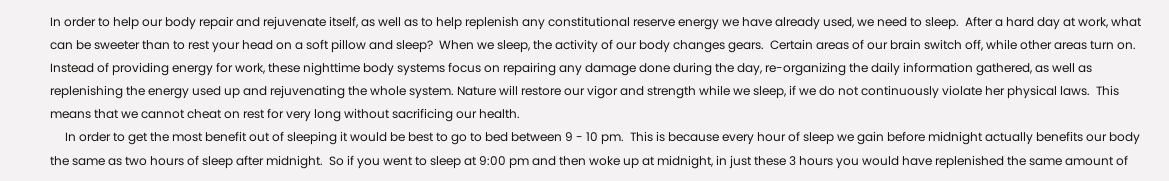In order to help our body repair and rejuvenate itself, as well as to help replenish any constitutional reserve energy we have already used, we need to sleep.  After a hard day at work, what can be sweeter than to rest your head on a soft pillow and sleep?  When we sleep, the activity of our body changes gears.  Certain areas of our brain switch off, while other areas turn on.  Instead of providing energy for work, these nighttime body systems focus on repairing any damage done during the day, re-organizing the daily information gathered, as well as replenishing the energy used up and rejuvenating the whole system. Nature will restore our vigor and strength while we sleep, if we do not continuously violate her physical laws.  This means that we cannot cheat on rest for very long without sacrificing our health.
     In order to get the most benefit out of sleeping it would be best to go to bed between 9 - 10 pm.  This is because every hour of sleep we gain before midnight actually benefits our body the same as two hours of sleep after midnight.  So if you went to sleep at 9:00 pm and then woke up at midnight, in just these 3 hours you would have replenished the same amount of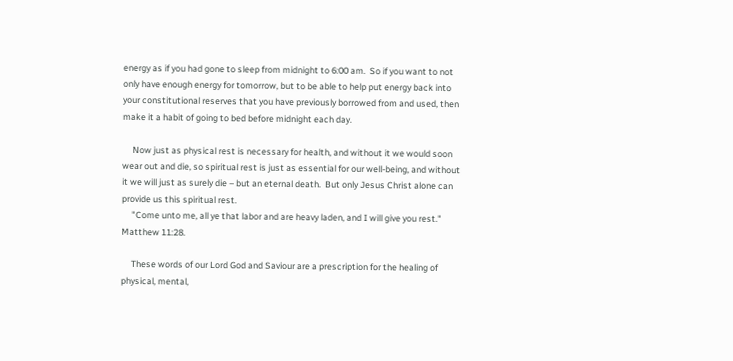energy as if you had gone to sleep from midnight to 6:00 am.  So if you want to not only have enough energy for tomorrow, but to be able to help put energy back into your constitutional reserves that you have previously borrowed from and used, then make it a habit of going to bed before midnight each day.

     Now just as physical rest is necessary for health, and without it we would soon wear out and die, so spiritual rest is just as essential for our well-being, and without it we will just as surely die – but an eternal death.  But only Jesus Christ alone can provide us this spiritual rest.
     "Come unto me, all ye that labor and are heavy laden, and I will give you rest." Matthew 11:28.

     These words of our Lord God and Saviour are a prescription for the healing of physical, mental,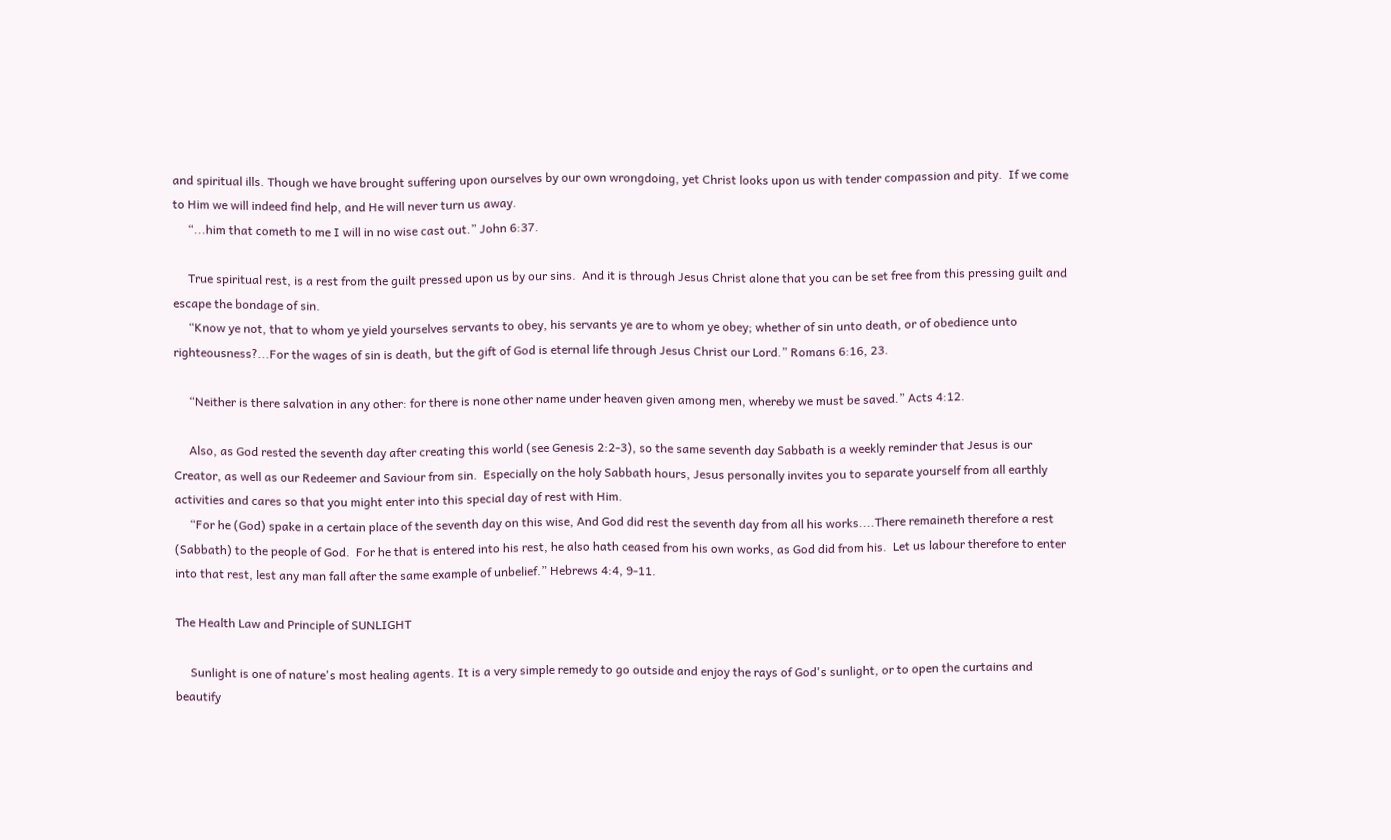and spiritual ills. Though we have brought suffering upon ourselves by our own wrongdoing, yet Christ looks upon us with tender compassion and pity.  If we come to Him we will indeed find help, and He will never turn us away.
     “...him that cometh to me I will in no wise cast out.” John 6:37.

     True spiritual rest, is a rest from the guilt pressed upon us by our sins.  And it is through Jesus Christ alone that you can be set free from this pressing guilt and escape the bondage of sin.
     “Know ye not, that to whom ye yield yourselves servants to obey, his servants ye are to whom ye obey; whether of sin unto death, or of obedience unto righteousness?...For the wages of sin is death, but the gift of God is eternal life through Jesus Christ our Lord.” Romans 6:16, 23.

     “Neither is there salvation in any other: for there is none other name under heaven given among men, whereby we must be saved.” Acts 4:12.

     Also, as God rested the seventh day after creating this world (see Genesis 2:2-3), so the same seventh day Sabbath is a weekly reminder that Jesus is our Creator, as well as our Redeemer and Saviour from sin.  Especially on the holy Sabbath hours, Jesus personally invites you to separate yourself from all earthly activities and cares so that you might enter into this special day of rest with Him.
     “For he (God) spake in a certain place of the seventh day on this wise, And God did rest the seventh day from all his works....There remaineth therefore a rest (Sabbath) to the people of God.  For he that is entered into his rest, he also hath ceased from his own works, as God did from his.  Let us labour therefore to enter into that rest, lest any man fall after the same example of unbelief.” Hebrews 4:4, 9-11.

The Health Law and Principle of SUNLIGHT

     Sunlight is one of nature's most healing agents. It is a very simple remedy to go outside and enjoy the rays of God's sunlight, or to open the curtains and beautify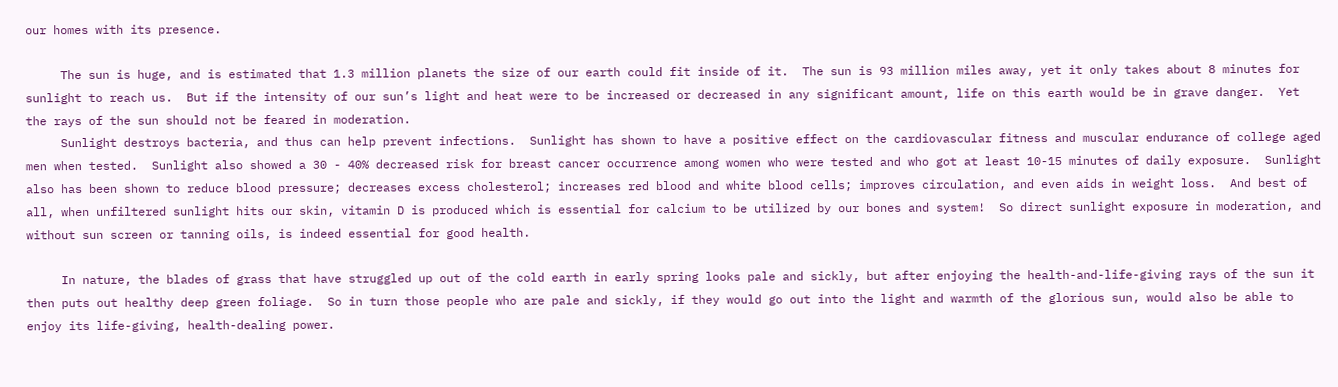our homes with its presence.

     The sun is huge, and is estimated that 1.3 million planets the size of our earth could fit inside of it.  The sun is 93 million miles away, yet it only takes about 8 minutes for sunlight to reach us.  But if the intensity of our sun’s light and heat were to be increased or decreased in any significant amount, life on this earth would be in grave danger.  Yet the rays of the sun should not be feared in moderation.
     Sunlight destroys bacteria, and thus can help prevent infections.  Sunlight has shown to have a positive effect on the cardiovascular fitness and muscular endurance of college aged men when tested.  Sunlight also showed a 30 - 40% decreased risk for breast cancer occurrence among women who were tested and who got at least 10-15 minutes of daily exposure.  Sunlight also has been shown to reduce blood pressure; decreases excess cholesterol; increases red blood and white blood cells; improves circulation, and even aids in weight loss.  And best of all, when unfiltered sunlight hits our skin, vitamin D is produced which is essential for calcium to be utilized by our bones and system!  So direct sunlight exposure in moderation, and without sun screen or tanning oils, is indeed essential for good health.

     In nature, the blades of grass that have struggled up out of the cold earth in early spring looks pale and sickly, but after enjoying the health-and-life-giving rays of the sun it then puts out healthy deep green foliage.  So in turn those people who are pale and sickly, if they would go out into the light and warmth of the glorious sun, would also be able to enjoy its life-giving, health-dealing power.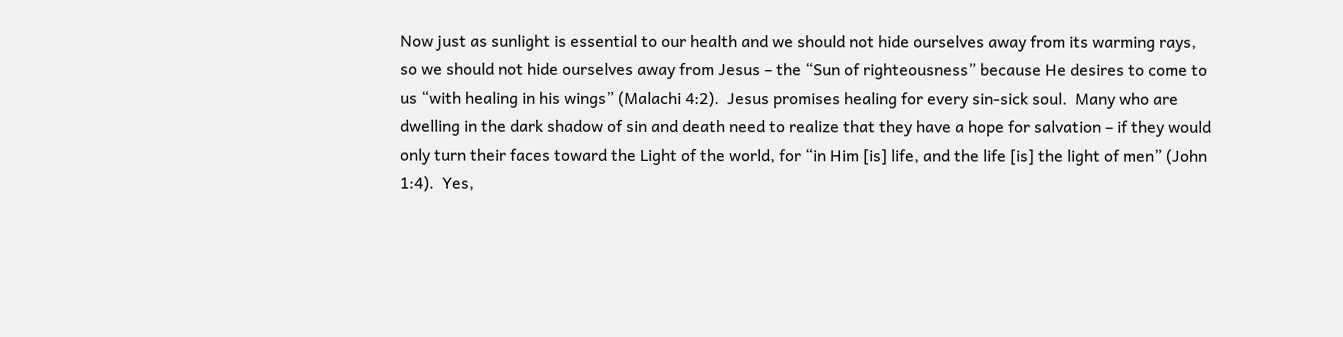Now just as sunlight is essential to our health and we should not hide ourselves away from its warming rays, so we should not hide ourselves away from Jesus – the “Sun of righteousness” because He desires to come to us “with healing in his wings” (Malachi 4:2).  Jesus promises healing for every sin-sick soul.  Many who are dwelling in the dark shadow of sin and death need to realize that they have a hope for salvation – if they would only turn their faces toward the Light of the world, for “in Him [is] life, and the life [is] the light of men” (John 1:4).  Yes,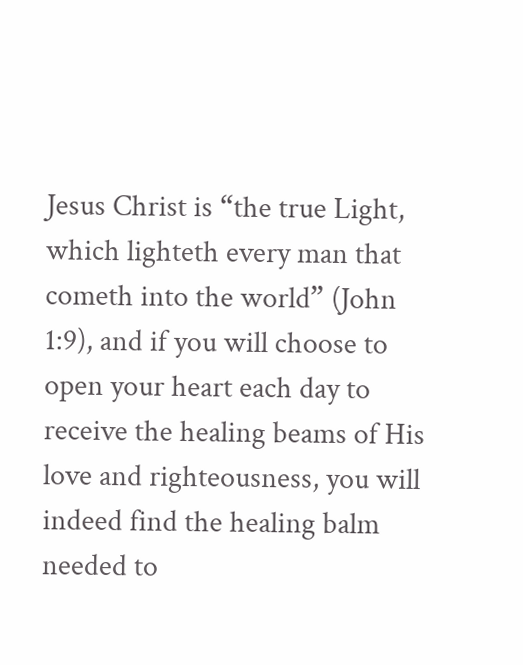Jesus Christ is “the true Light, which lighteth every man that cometh into the world” (John 1:9), and if you will choose to open your heart each day to receive the healing beams of His love and righteousness, you will indeed find the healing balm needed to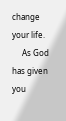change your life.
     As God has given you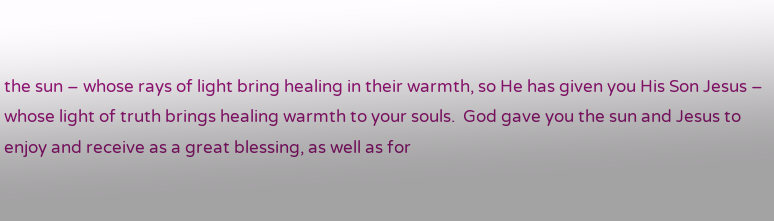the sun – whose rays of light bring healing in their warmth, so He has given you His Son Jesus – whose light of truth brings healing warmth to your souls.  God gave you the sun and Jesus to enjoy and receive as a great blessing, as well as for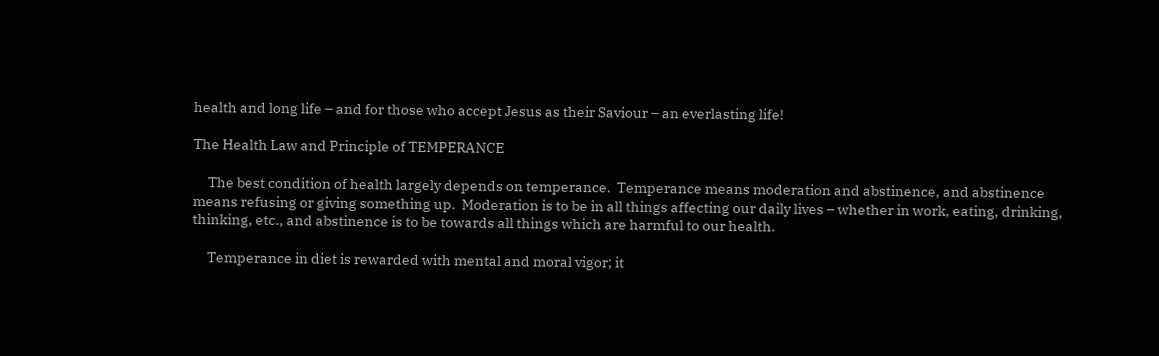health and long life – and for those who accept Jesus as their Saviour – an everlasting life!

The Health Law and Principle of TEMPERANCE

     The best condition of health largely depends on temperance.  Temperance means moderation and abstinence, and abstinence means refusing or giving something up.  Moderation is to be in all things affecting our daily lives – whether in work, eating, drinking, thinking, etc., and abstinence is to be towards all things which are harmful to our health.

     Temperance in diet is rewarded with mental and moral vigor; it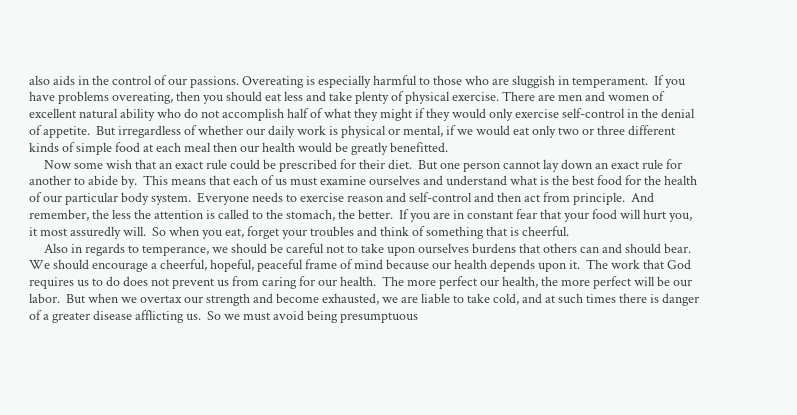also aids in the control of our passions. Overeating is especially harmful to those who are sluggish in temperament.  If you have problems overeating, then you should eat less and take plenty of physical exercise. There are men and women of excellent natural ability who do not accomplish half of what they might if they would only exercise self-control in the denial of appetite.  But irregardless of whether our daily work is physical or mental, if we would eat only two or three different kinds of simple food at each meal then our health would be greatly benefitted.
     Now some wish that an exact rule could be prescribed for their diet.  But one person cannot lay down an exact rule for another to abide by.  This means that each of us must examine ourselves and understand what is the best food for the health of our particular body system.  Everyone needs to exercise reason and self-control and then act from principle.  And remember, the less the attention is called to the stomach, the better.  If you are in constant fear that your food will hurt you, it most assuredly will.  So when you eat, forget your troubles and think of something that is cheerful.
     Also in regards to temperance, we should be careful not to take upon ourselves burdens that others can and should bear.  We should encourage a cheerful, hopeful, peaceful frame of mind because our health depends upon it.  The work that God requires us to do does not prevent us from caring for our health.  The more perfect our health, the more perfect will be our labor.  But when we overtax our strength and become exhausted, we are liable to take cold, and at such times there is danger of a greater disease afflicting us.  So we must avoid being presumptuous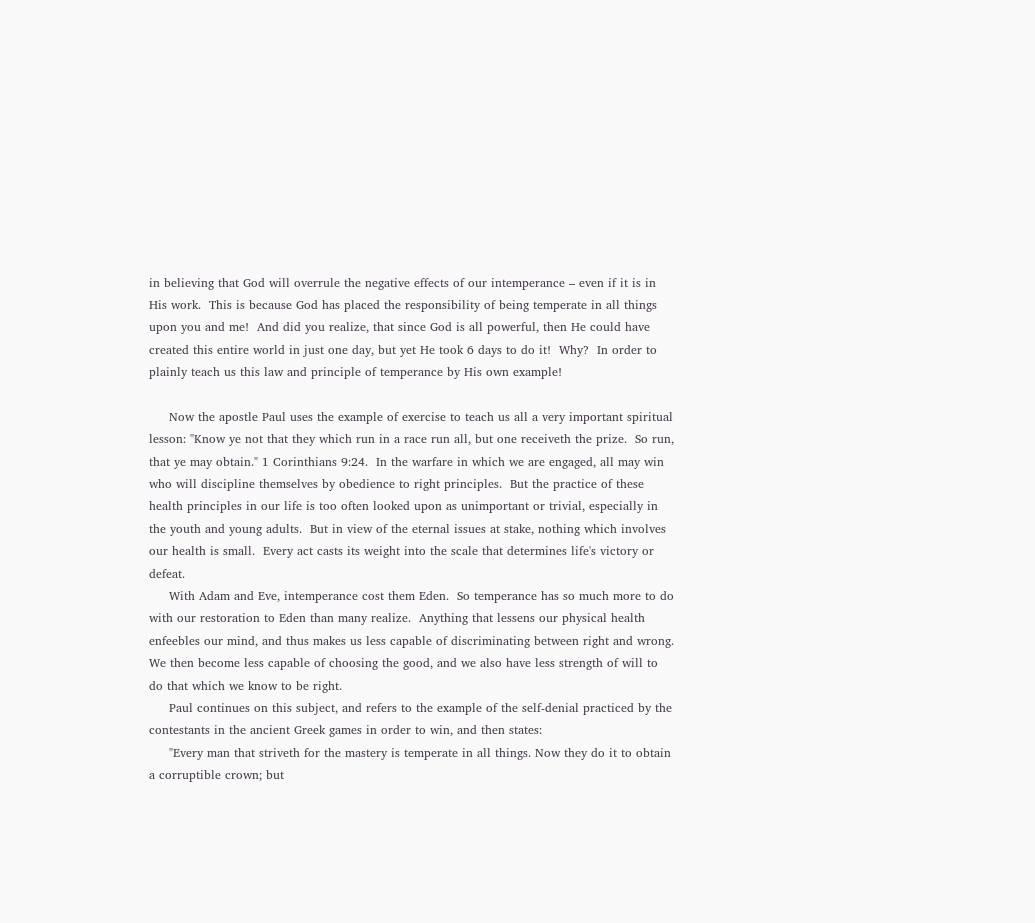in believing that God will overrule the negative effects of our intemperance – even if it is in His work.  This is because God has placed the responsibility of being temperate in all things upon you and me!  And did you realize, that since God is all powerful, then He could have created this entire world in just one day, but yet He took 6 days to do it!  Why?  In order to plainly teach us this law and principle of temperance by His own example!

     Now the apostle Paul uses the example of exercise to teach us all a very important spiritual lesson: "Know ye not that they which run in a race run all, but one receiveth the prize.  So run, that ye may obtain." 1 Corinthians 9:24.  In the warfare in which we are engaged, all may win who will discipline themselves by obedience to right principles.  But the practice of these health principles in our life is too often looked upon as unimportant or trivial, especially in the youth and young adults.  But in view of the eternal issues at stake, nothing which involves our health is small.  Every act casts its weight into the scale that determines life's victory or defeat.
     With Adam and Eve, intemperance cost them Eden.  So temperance has so much more to do with our restoration to Eden than many realize.  Anything that lessens our physical health enfeebles our mind, and thus makes us less capable of discriminating between right and wrong.  We then become less capable of choosing the good, and we also have less strength of will to do that which we know to be right.
     Paul continues on this subject, and refers to the example of the self-denial practiced by the contestants in the ancient Greek games in order to win, and then states:
     "Every man that striveth for the mastery is temperate in all things. Now they do it to obtain a corruptible crown; but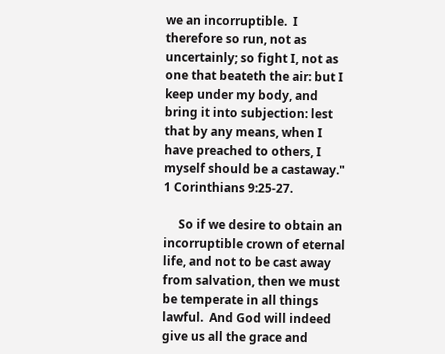we an incorruptible.  I therefore so run, not as uncertainly; so fight I, not as one that beateth the air: but I keep under my body, and bring it into subjection: lest that by any means, when I have preached to others, I myself should be a castaway." 1 Corinthians 9:25-27.

     So if we desire to obtain an incorruptible crown of eternal life, and not to be cast away from salvation, then we must be temperate in all things lawful.  And God will indeed give us all the grace and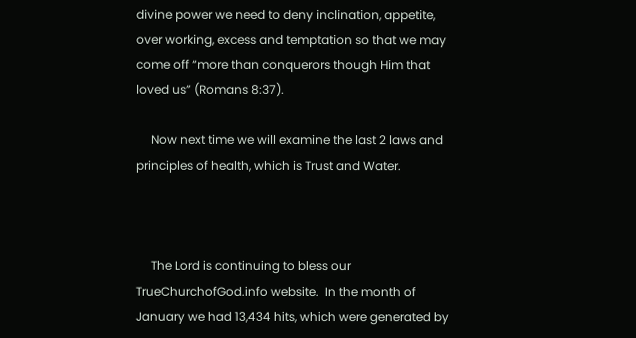divine power we need to deny inclination, appetite, over working, excess and temptation so that we may come off “more than conquerors though Him that loved us” (Romans 8:37).

     Now next time we will examine the last 2 laws and principles of health, which is Trust and Water.



     The Lord is continuing to bless our TrueChurchofGod.info website.  In the month of January we had 13,434 hits, which were generated by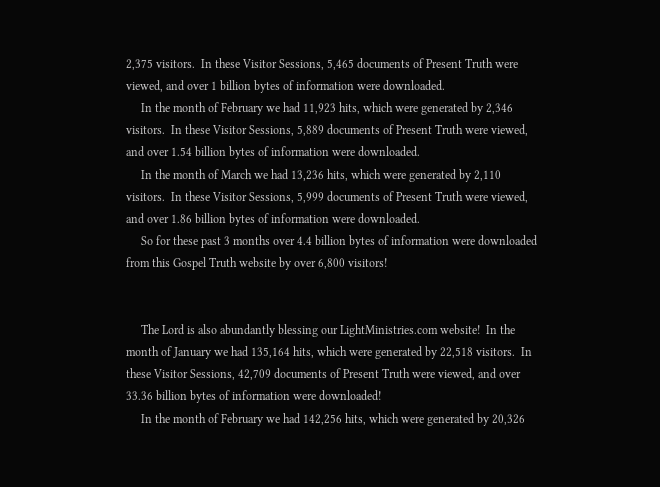2,375 visitors.  In these Visitor Sessions, 5,465 documents of Present Truth were viewed, and over 1 billion bytes of information were downloaded.
     In the month of February we had 11,923 hits, which were generated by 2,346 visitors.  In these Visitor Sessions, 5,889 documents of Present Truth were viewed, and over 1.54 billion bytes of information were downloaded.
     In the month of March we had 13,236 hits, which were generated by 2,110 visitors.  In these Visitor Sessions, 5,999 documents of Present Truth were viewed, and over 1.86 billion bytes of information were downloaded.
     So for these past 3 months over 4.4 billion bytes of information were downloaded from this Gospel Truth website by over 6,800 visitors!


     The Lord is also abundantly blessing our LightMinistries.com website!  In the month of January we had 135,164 hits, which were generated by 22,518 visitors.  In these Visitor Sessions, 42,709 documents of Present Truth were viewed, and over 33.36 billion bytes of information were downloaded!
     In the month of February we had 142,256 hits, which were generated by 20,326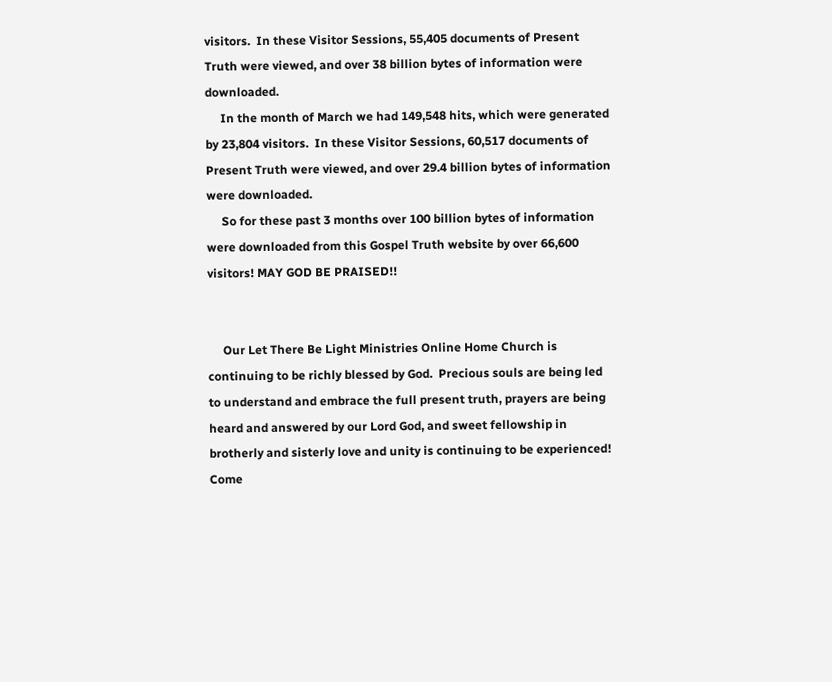visitors.  In these Visitor Sessions, 55,405 documents of Present Truth were viewed, and over 38 billion bytes of information were downloaded.
     In the month of March we had 149,548 hits, which were generated by 23,804 visitors.  In these Visitor Sessions, 60,517 documents of Present Truth were viewed, and over 29.4 billion bytes of information were downloaded.
     So for these past 3 months over 100 billion bytes of information were downloaded from this Gospel Truth website by over 66,600 visitors! MAY GOD BE PRAISED!!


     Our Let There Be Light Ministries Online Home Church is continuing to be richly blessed by God.  Precious souls are being led to understand and embrace the full present truth, prayers are being heard and answered by our Lord God, and sweet fellowship in brotherly and sisterly love and unity is continuing to be experienced!  Come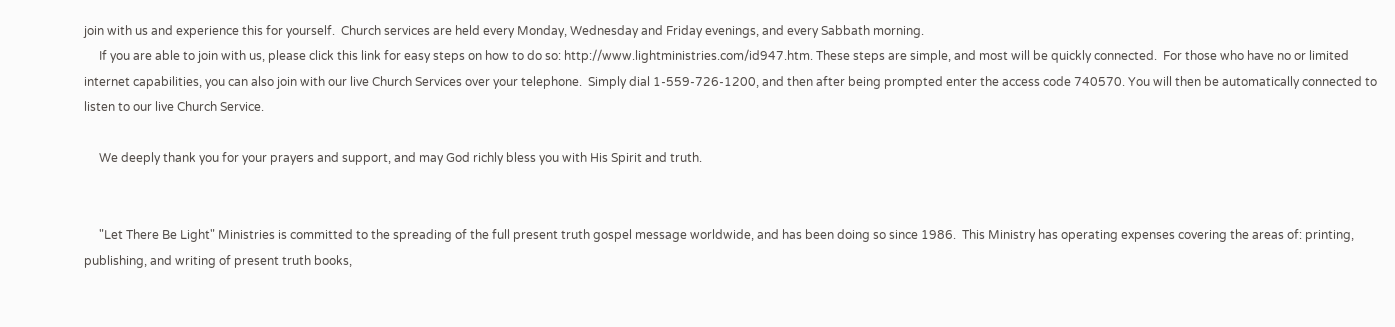join with us and experience this for yourself.  Church services are held every Monday, Wednesday and Friday evenings, and every Sabbath morning.
     If you are able to join with us, please click this link for easy steps on how to do so: http://www.lightministries.com/id947.htm. These steps are simple, and most will be quickly connected.  For those who have no or limited internet capabilities, you can also join with our live Church Services over your telephone.  Simply dial 1-559-726-1200, and then after being prompted enter the access code 740570. You will then be automatically connected to listen to our live Church Service.

     We deeply thank you for your prayers and support, and may God richly bless you with His Spirit and truth.


     "Let There Be Light" Ministries is committed to the spreading of the full present truth gospel message worldwide, and has been doing so since 1986.  This Ministry has operating expenses covering the areas of: printing, publishing, and writing of present truth books,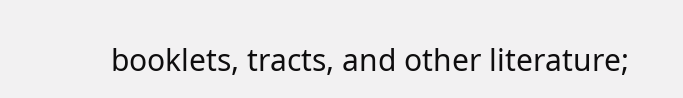booklets, tracts, and other literature;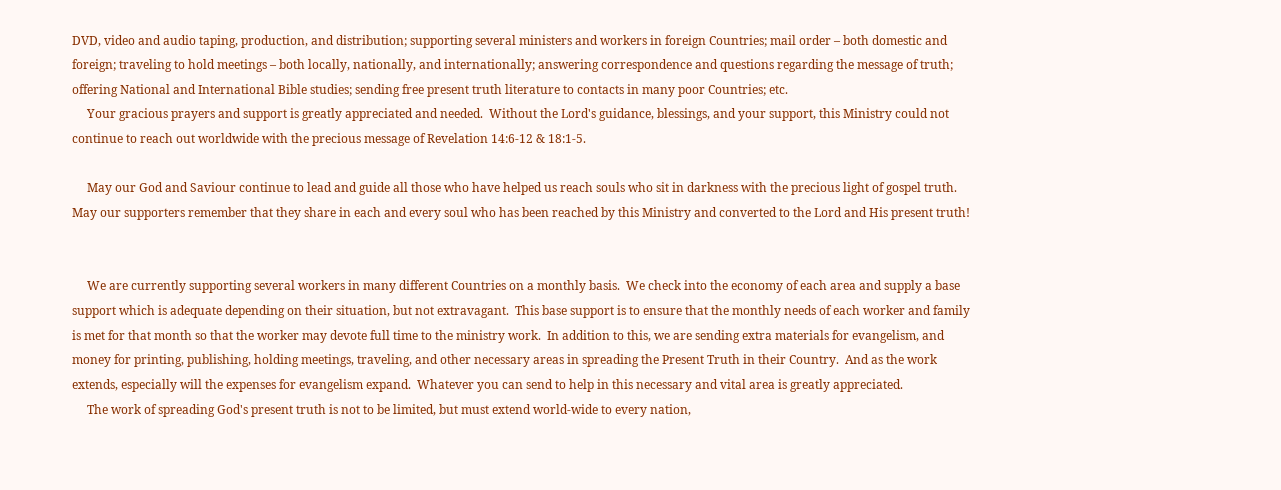DVD, video and audio taping, production, and distribution; supporting several ministers and workers in foreign Countries; mail order – both domestic and foreign; traveling to hold meetings – both locally, nationally, and internationally; answering correspondence and questions regarding the message of truth; offering National and International Bible studies; sending free present truth literature to contacts in many poor Countries; etc.
     Your gracious prayers and support is greatly appreciated and needed.  Without the Lord's guidance, blessings, and your support, this Ministry could not continue to reach out worldwide with the precious message of Revelation 14:6-12 & 18:1-5.

     May our God and Saviour continue to lead and guide all those who have helped us reach souls who sit in darkness with the precious light of gospel truth.  May our supporters remember that they share in each and every soul who has been reached by this Ministry and converted to the Lord and His present truth!


     We are currently supporting several workers in many different Countries on a monthly basis.  We check into the economy of each area and supply a base support which is adequate depending on their situation, but not extravagant.  This base support is to ensure that the monthly needs of each worker and family is met for that month so that the worker may devote full time to the ministry work.  In addition to this, we are sending extra materials for evangelism, and money for printing, publishing, holding meetings, traveling, and other necessary areas in spreading the Present Truth in their Country.  And as the work extends, especially will the expenses for evangelism expand.  Whatever you can send to help in this necessary and vital area is greatly appreciated.
     The work of spreading God's present truth is not to be limited, but must extend world-wide to every nation,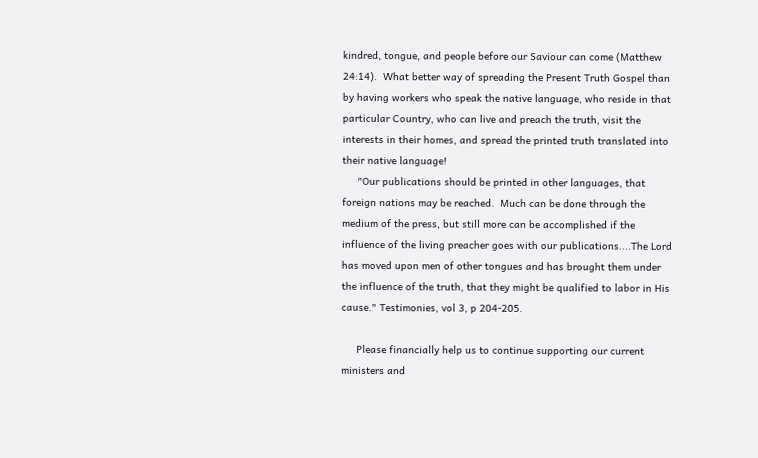kindred, tongue, and people before our Saviour can come (Matthew 24:14).  What better way of spreading the Present Truth Gospel than by having workers who speak the native language, who reside in that particular Country, who can live and preach the truth, visit the interests in their homes, and spread the printed truth translated into their native language!
     "Our publications should be printed in other languages, that foreign nations may be reached.  Much can be done through the medium of the press, but still more can be accomplished if the influence of the living preacher goes with our publications....The Lord has moved upon men of other tongues and has brought them under the influence of the truth, that they might be qualified to labor in His cause." Testimonies, vol 3, p 204-205.

     Please financially help us to continue supporting our current ministers and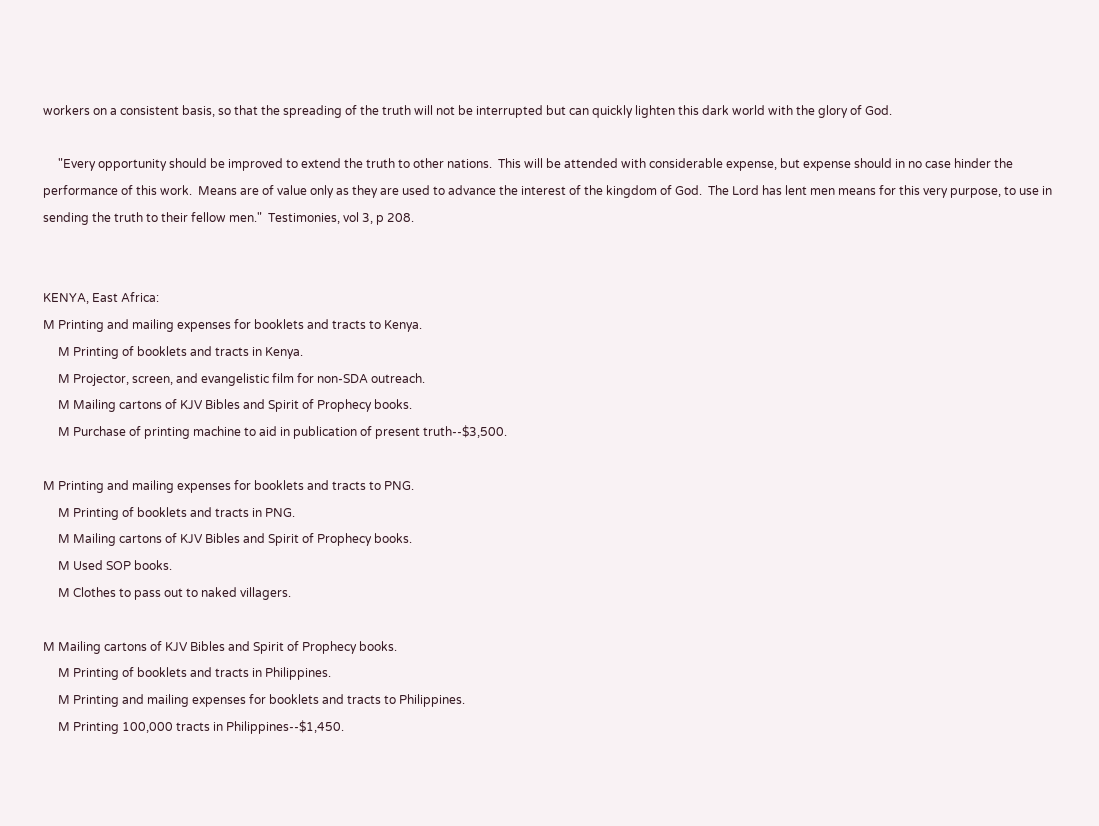workers on a consistent basis, so that the spreading of the truth will not be interrupted but can quickly lighten this dark world with the glory of God.

     "Every opportunity should be improved to extend the truth to other nations.  This will be attended with considerable expense, but expense should in no case hinder the performance of this work.  Means are of value only as they are used to advance the interest of the kingdom of God.  The Lord has lent men means for this very purpose, to use in sending the truth to their fellow men."  Testimonies, vol 3, p 208.


KENYA, East Africa:
M Printing and mailing expenses for booklets and tracts to Kenya.
     M Printing of booklets and tracts in Kenya.
     M Projector, screen, and evangelistic film for non-SDA outreach.
     M Mailing cartons of KJV Bibles and Spirit of Prophecy books.
     M Purchase of printing machine to aid in publication of present truth--$3,500.

M Printing and mailing expenses for booklets and tracts to PNG.
     M Printing of booklets and tracts in PNG.
     M Mailing cartons of KJV Bibles and Spirit of Prophecy books.
     M Used SOP books.
     M Clothes to pass out to naked villagers.

M Mailing cartons of KJV Bibles and Spirit of Prophecy books.
     M Printing of booklets and tracts in Philippines.
     M Printing and mailing expenses for booklets and tracts to Philippines.
     M Printing 100,000 tracts in Philippines--$1,450.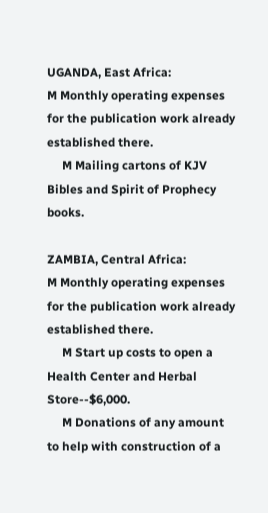UGANDA, East Africa:
M Monthly operating expenses for the publication work already established there.
     M Mailing cartons of KJV Bibles and Spirit of Prophecy books.

ZAMBIA, Central Africa:
M Monthly operating expenses for the publication work already established there.
     M Start up costs to open a Health Center and Herbal Store--$6,000.
     M Donations of any amount to help with construction of a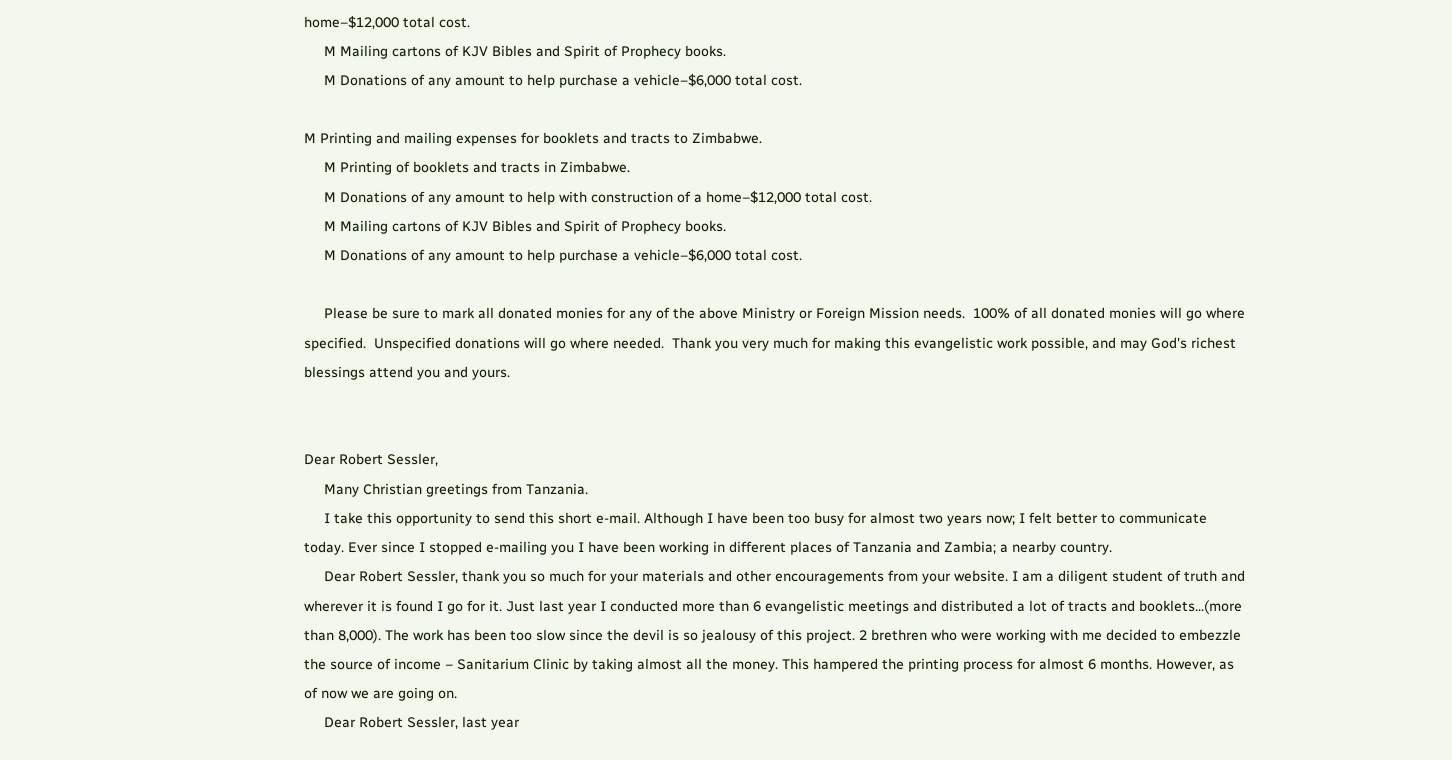home–$12,000 total cost.
     M Mailing cartons of KJV Bibles and Spirit of Prophecy books.
     M Donations of any amount to help purchase a vehicle–$6,000 total cost.

M Printing and mailing expenses for booklets and tracts to Zimbabwe.
     M Printing of booklets and tracts in Zimbabwe.
     M Donations of any amount to help with construction of a home–$12,000 total cost.
     M Mailing cartons of KJV Bibles and Spirit of Prophecy books.
     M Donations of any amount to help purchase a vehicle–$6,000 total cost.

     Please be sure to mark all donated monies for any of the above Ministry or Foreign Mission needs.  100% of all donated monies will go where specified.  Unspecified donations will go where needed.  Thank you very much for making this evangelistic work possible, and may God's richest blessings attend you and yours.


Dear Robert Sessler,
     Many Christian greetings from Tanzania.
     I take this opportunity to send this short e-mail. Although I have been too busy for almost two years now; I felt better to communicate today. Ever since I stopped e-mailing you I have been working in different places of Tanzania and Zambia; a nearby country.
     Dear Robert Sessler, thank you so much for your materials and other encouragements from your website. I am a diligent student of truth and wherever it is found I go for it. Just last year I conducted more than 6 evangelistic meetings and distributed a lot of tracts and booklets...(more than 8,000). The work has been too slow since the devil is so jealousy of this project. 2 brethren who were working with me decided to embezzle the source of income – Sanitarium Clinic by taking almost all the money. This hampered the printing process for almost 6 months. However, as of now we are going on.
     Dear Robert Sessler, last year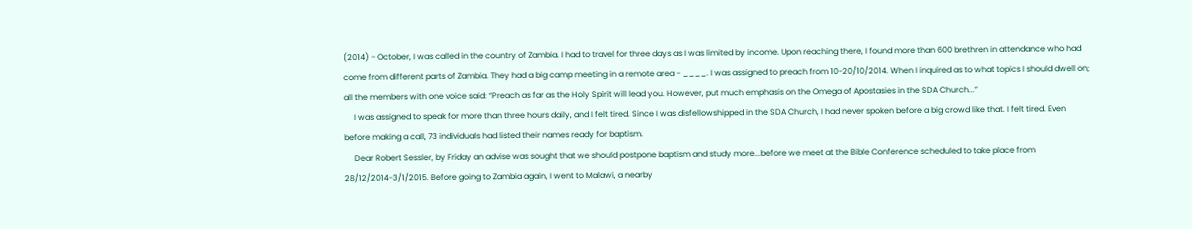(2014) - October, I was called in the country of Zambia. I had to travel for three days as I was limited by income. Upon reaching there, I found more than 600 brethren in attendance who had come from different parts of Zambia. They had a big camp meeting in a remote area - ____. I was assigned to preach from 10-20/10/2014. When I inquired as to what topics I should dwell on; all the members with one voice said: “Preach as far as the Holy Spirit will lead you. However, put much emphasis on the Omega of Apostasies in the SDA Church...”
     I was assigned to speak for more than three hours daily, and I felt tired. Since I was disfellowshipped in the SDA Church, I had never spoken before a big crowd like that. I felt tired. Even before making a call, 73 individuals had listed their names ready for baptism.
     Dear Robert Sessler, by Friday an advise was sought that we should postpone baptism and study more...before we meet at the Bible Conference scheduled to take place from 28/12/2014-3/1/2015. Before going to Zambia again, I went to Malawi, a nearby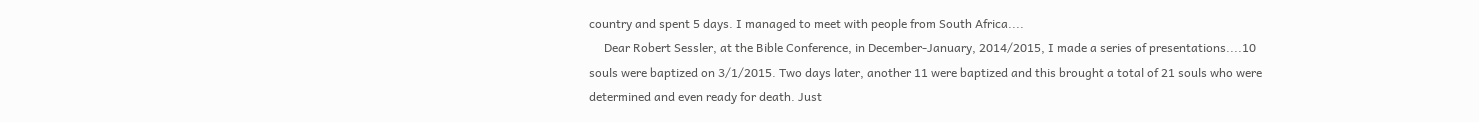country and spent 5 days. I managed to meet with people from South Africa....
     Dear Robert Sessler, at the Bible Conference, in December-January, 2014/2015, I made a series of presentations....10 souls were baptized on 3/1/2015. Two days later, another 11 were baptized and this brought a total of 21 souls who were determined and even ready for death. Just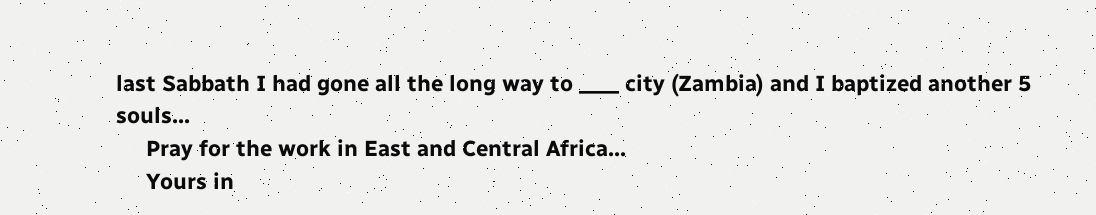last Sabbath I had gone all the long way to ____ city (Zambia) and I baptized another 5 souls...
     Pray for the work in East and Central Africa...
     Yours in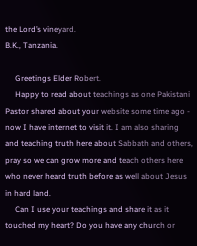the Lord’s vineyard.
B.K., Tanzania.

     Greetings Elder Robert.
     Happy to read about teachings as one Pakistani Pastor shared about your website some time ago - now I have internet to visit it. I am also sharing and teaching truth here about Sabbath and others, pray so we can grow more and teach others here who never heard truth before as well about Jesus in hard land.
     Can I use your teachings and share it as it touched my heart? Do you have any church or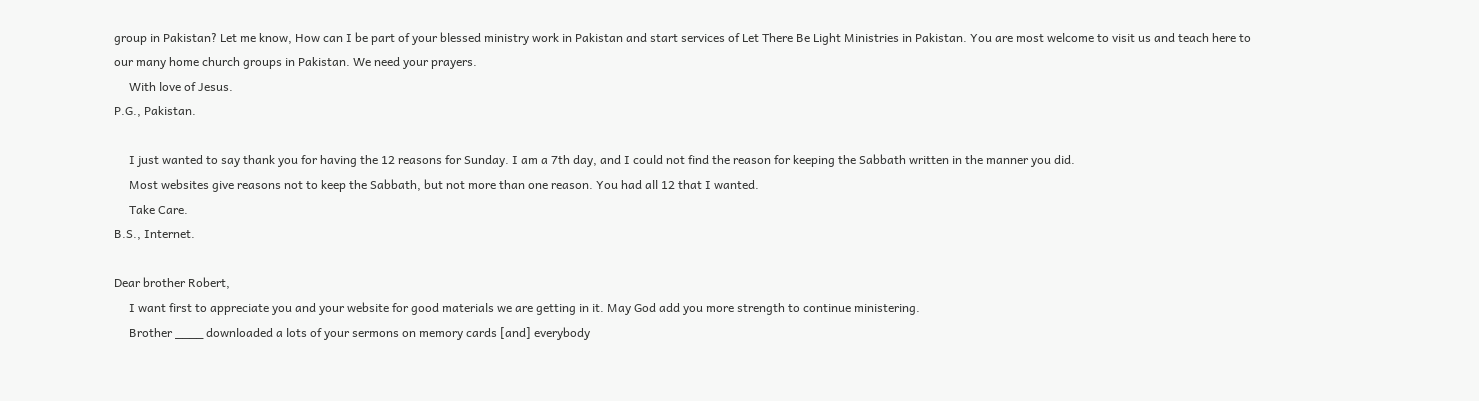group in Pakistan? Let me know, How can I be part of your blessed ministry work in Pakistan and start services of Let There Be Light Ministries in Pakistan. You are most welcome to visit us and teach here to our many home church groups in Pakistan. We need your prayers.
     With love of Jesus.
P.G., Pakistan.

     I just wanted to say thank you for having the 12 reasons for Sunday. I am a 7th day, and I could not find the reason for keeping the Sabbath written in the manner you did.
     Most websites give reasons not to keep the Sabbath, but not more than one reason. You had all 12 that I wanted.
     Take Care.
B.S., Internet.

Dear brother Robert,
     I want first to appreciate you and your website for good materials we are getting in it. May God add you more strength to continue ministering.
     Brother ____ downloaded a lots of your sermons on memory cards [and] everybody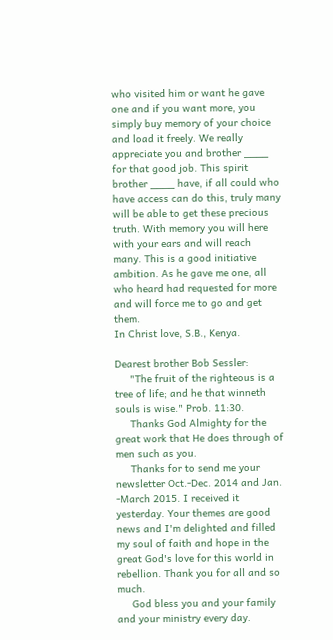who visited him or want he gave one and if you want more, you simply buy memory of your choice and load it freely. We really appreciate you and brother ____ for that good job. This spirit brother ____ have, if all could who have access can do this, truly many will be able to get these precious truth. With memory you will here with your ears and will reach many. This is a good initiative ambition. As he gave me one, all who heard had requested for more and will force me to go and get them.
In Christ love, S.B., Kenya.

Dearest brother Bob Sessler:
     "The fruit of the righteous is a tree of life; and he that winneth souls is wise." Prob. 11:30.
     Thanks God Almighty for the great work that He does through of men such as you.
     Thanks for to send me your newsletter Oct.-Dec. 2014 and Jan. -March 2015. I received it yesterday. Your themes are good news and I'm delighted and filled my soul of faith and hope in the great God's love for this world in rebellion. Thank you for all and so much.
     God bless you and your family and your ministry every day.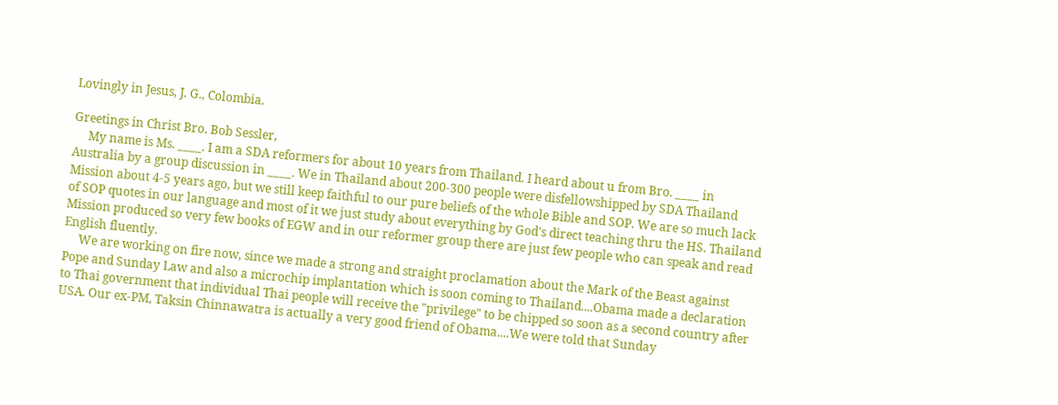Lovingly in Jesus, J. G., Colombia.

Greetings in Christ Bro. Bob Sessler,
     My name is Ms. ____. I am a SDA reformers for about 10 years from Thailand. I heard about u from Bro. ____ in Australia by a group discussion in ____. We in Thailand about 200-300 people were disfellowshipped by SDA Thailand Mission about 4-5 years ago, but we still keep faithful to our pure beliefs of the whole Bible and SOP. We are so much lack of SOP quotes in our language and most of it we just study about everything by God's direct teaching thru the HS. Thailand Mission produced so very few books of EGW and in our reformer group there are just few people who can speak and read English fluently.
     We are working on fire now, since we made a strong and straight proclamation about the Mark of the Beast against Pope and Sunday Law and also a microchip implantation which is soon coming to Thailand....Obama made a declaration to Thai government that individual Thai people will receive the "privilege" to be chipped so soon as a second country after USA. Our ex-PM, Taksin Chinnawatra is actually a very good friend of Obama....We were told that Sunday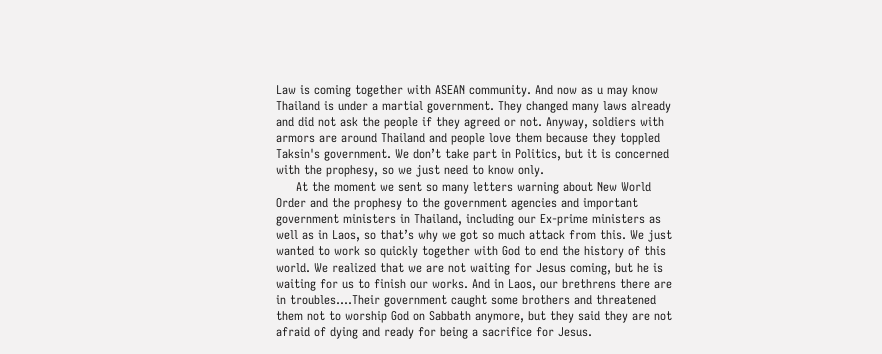Law is coming together with ASEAN community. And now as u may know Thailand is under a martial government. They changed many laws already and did not ask the people if they agreed or not. Anyway, soldiers with armors are around Thailand and people love them because they toppled Taksin's government. We don’t take part in Politics, but it is concerned with the prophesy, so we just need to know only.
     At the moment we sent so many letters warning about New World Order and the prophesy to the government agencies and important government ministers in Thailand, including our Ex-prime ministers as well as in Laos, so that’s why we got so much attack from this. We just wanted to work so quickly together with God to end the history of this world. We realized that we are not waiting for Jesus coming, but he is waiting for us to finish our works. And in Laos, our brethrens there are in troubles....Their government caught some brothers and threatened them not to worship God on Sabbath anymore, but they said they are not afraid of dying and ready for being a sacrifice for Jesus.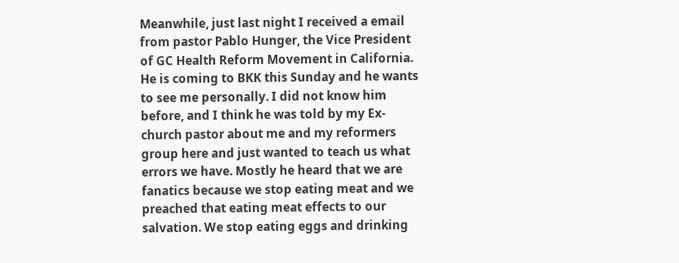Meanwhile, just last night I received a email from pastor Pablo Hunger, the Vice President of GC Health Reform Movement in California. He is coming to BKK this Sunday and he wants to see me personally. I did not know him before, and I think he was told by my Ex-church pastor about me and my reformers group here and just wanted to teach us what errors we have. Mostly he heard that we are fanatics because we stop eating meat and we preached that eating meat effects to our salvation. We stop eating eggs and drinking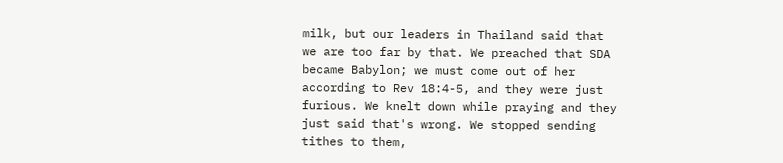milk, but our leaders in Thailand said that we are too far by that. We preached that SDA became Babylon; we must come out of her according to Rev 18:4-5, and they were just furious. We knelt down while praying and they just said that's wrong. We stopped sending tithes to them,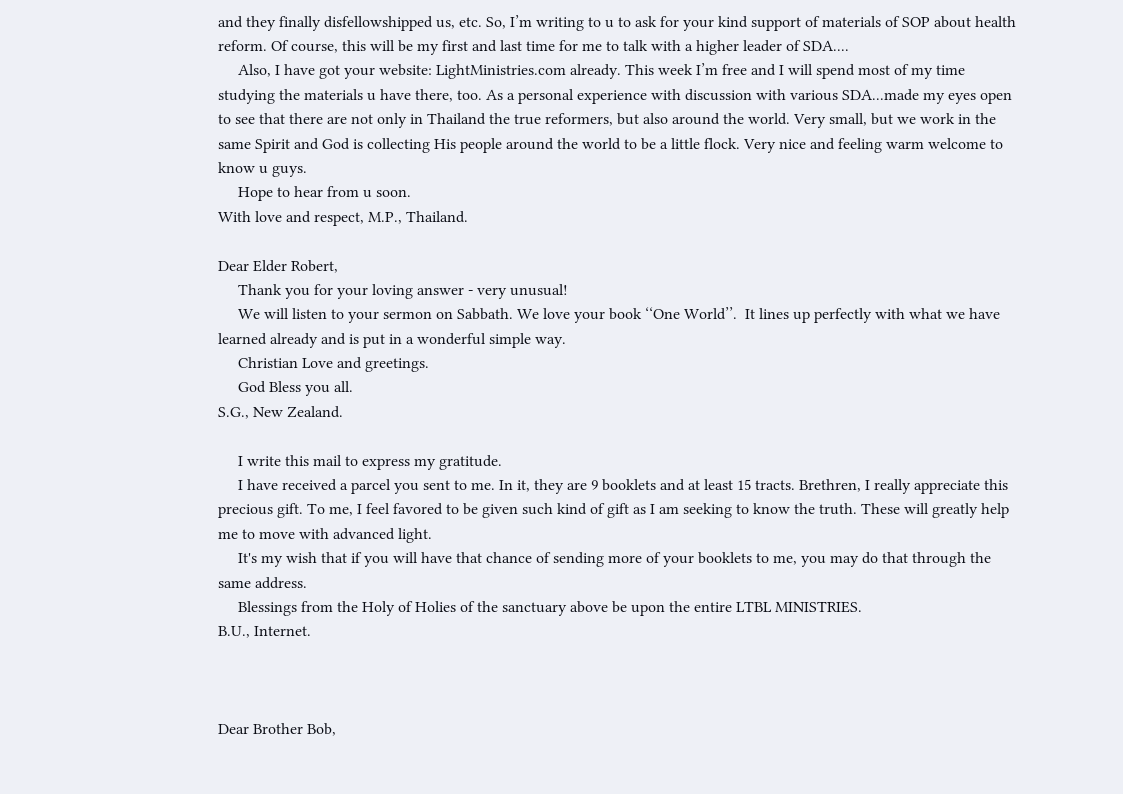and they finally disfellowshipped us, etc. So, I’m writing to u to ask for your kind support of materials of SOP about health reform. Of course, this will be my first and last time for me to talk with a higher leader of SDA....
     Also, I have got your website: LightMinistries.com already. This week I’m free and I will spend most of my time studying the materials u have there, too. As a personal experience with discussion with various SDA...made my eyes open to see that there are not only in Thailand the true reformers, but also around the world. Very small, but we work in the same Spirit and God is collecting His people around the world to be a little flock. Very nice and feeling warm welcome to know u guys.
     Hope to hear from u soon.
With love and respect, M.P., Thailand.

Dear Elder Robert,
     Thank you for your loving answer - very unusual!
     We will listen to your sermon on Sabbath. We love your book ‘‘One World’’.  It lines up perfectly with what we have learned already and is put in a wonderful simple way.
     Christian Love and greetings.
     God Bless you all.
S.G., New Zealand.

     I write this mail to express my gratitude.
     I have received a parcel you sent to me. In it, they are 9 booklets and at least 15 tracts. Brethren, I really appreciate this precious gift. To me, I feel favored to be given such kind of gift as I am seeking to know the truth. These will greatly help me to move with advanced light.
     It's my wish that if you will have that chance of sending more of your booklets to me, you may do that through the same address.
     Blessings from the Holy of Holies of the sanctuary above be upon the entire LTBL MINISTRIES.
B.U., Internet.



Dear Brother Bob,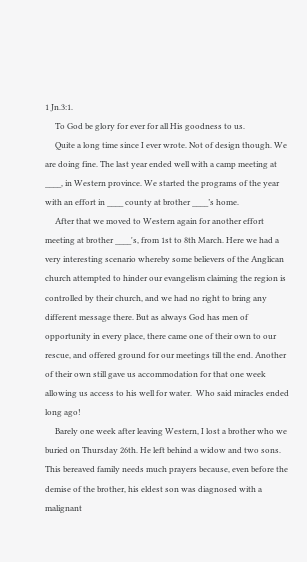1 Jn.3:1.
     To God be glory for ever for all His goodness to us.
     Quite a long time since I ever wrote. Not of design though. We are doing fine. The last year ended well with a camp meeting at ____, in Western province. We started the programs of the year with an effort in ____ county at brother ____’s home.
     After that we moved to Western again for another effort meeting at brother ____'s, from 1st to 8th March. Here we had a very interesting scenario whereby some believers of the Anglican church attempted to hinder our evangelism claiming the region is controlled by their church, and we had no right to bring any different message there. But as always God has men of opportunity in every place, there came one of their own to our rescue, and offered ground for our meetings till the end. Another of their own still gave us accommodation for that one week allowing us access to his well for water.  Who said miracles ended long ago!
     Barely one week after leaving Western, I lost a brother who we buried on Thursday 26th. He left behind a widow and two sons. This bereaved family needs much prayers because, even before the demise of the brother, his eldest son was diagnosed with a malignant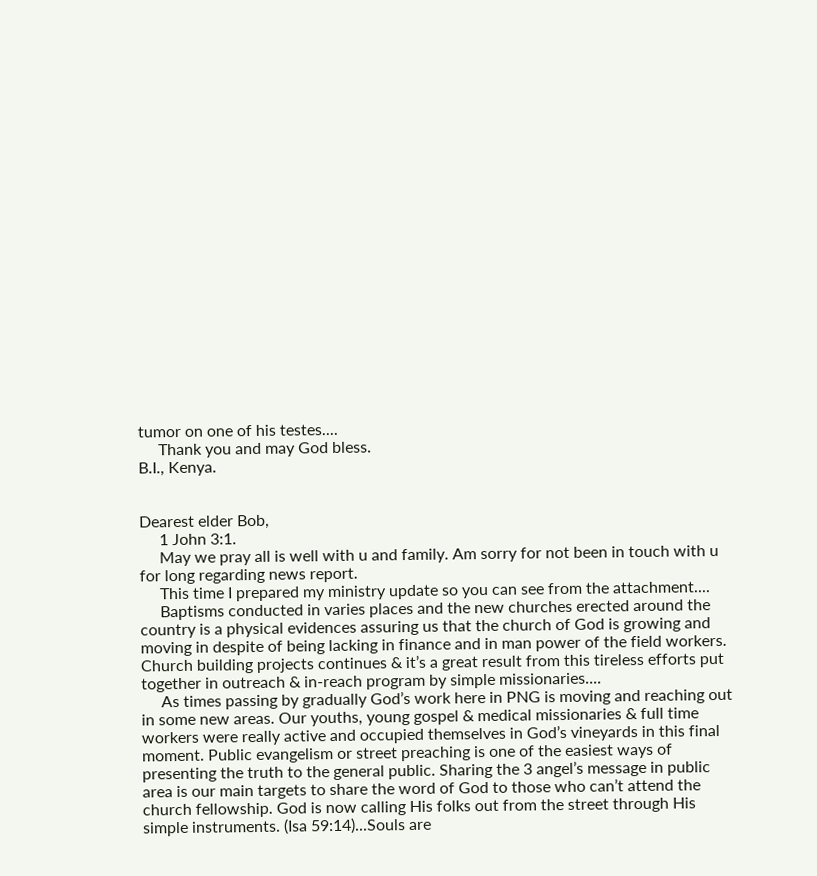tumor on one of his testes....
     Thank you and may God bless.
B.I., Kenya.


Dearest elder Bob,
     1 John 3:1.
     May we pray all is well with u and family. Am sorry for not been in touch with u for long regarding news report.
     This time I prepared my ministry update so you can see from the attachment....
     Baptisms conducted in varies places and the new churches erected around the country is a physical evidences assuring us that the church of God is growing and moving in despite of being lacking in finance and in man power of the field workers.  Church building projects continues & it’s a great result from this tireless efforts put together in outreach & in-reach program by simple missionaries....
     As times passing by gradually God’s work here in PNG is moving and reaching out in some new areas. Our youths, young gospel & medical missionaries & full time workers were really active and occupied themselves in God’s vineyards in this final moment. Public evangelism or street preaching is one of the easiest ways of presenting the truth to the general public. Sharing the 3 angel’s message in public area is our main targets to share the word of God to those who can’t attend the church fellowship. God is now calling His folks out from the street through His simple instruments. (Isa 59:14)...Souls are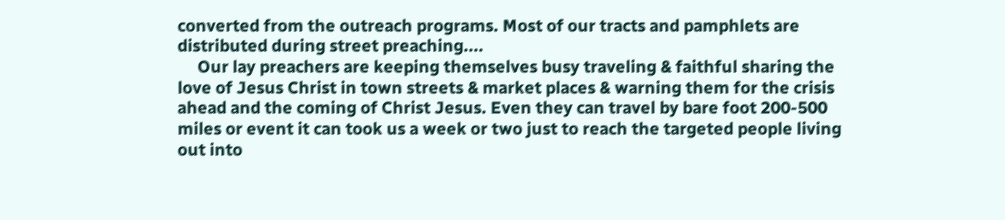converted from the outreach programs. Most of our tracts and pamphlets are distributed during street preaching....
     Our lay preachers are keeping themselves busy traveling & faithful sharing the love of Jesus Christ in town streets & market places & warning them for the crisis ahead and the coming of Christ Jesus. Even they can travel by bare foot 200-500 miles or event it can took us a week or two just to reach the targeted people living out into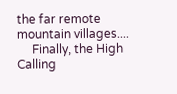the far remote mountain villages....
     Finally, the High Calling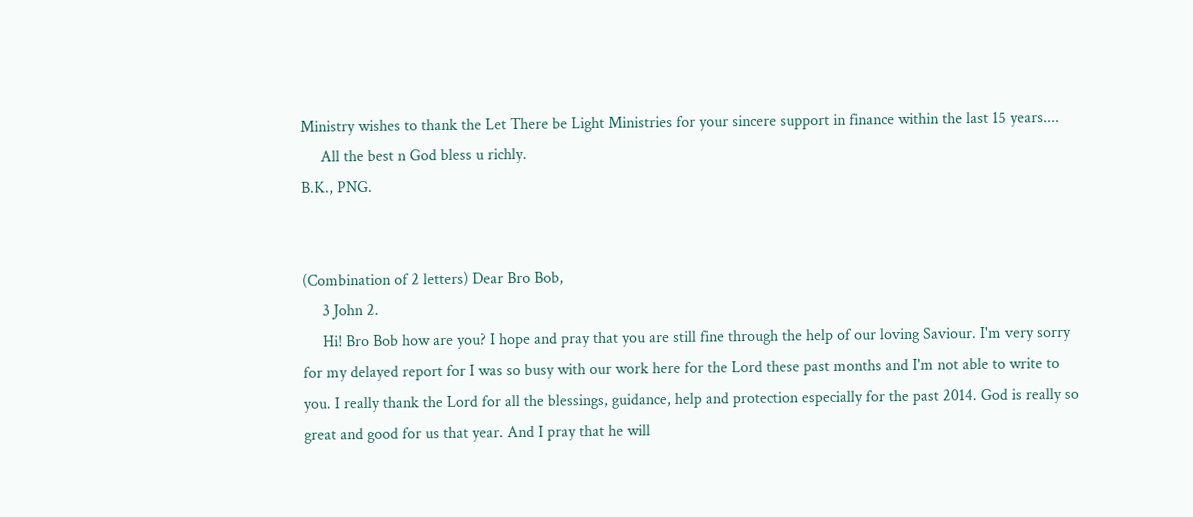Ministry wishes to thank the Let There be Light Ministries for your sincere support in finance within the last 15 years....
     All the best n God bless u richly.
B.K., PNG.


(Combination of 2 letters) Dear Bro Bob,
     3 John 2.
     Hi! Bro Bob how are you? I hope and pray that you are still fine through the help of our loving Saviour. I'm very sorry for my delayed report for I was so busy with our work here for the Lord these past months and I'm not able to write to you. I really thank the Lord for all the blessings, guidance, help and protection especially for the past 2014. God is really so great and good for us that year. And I pray that he will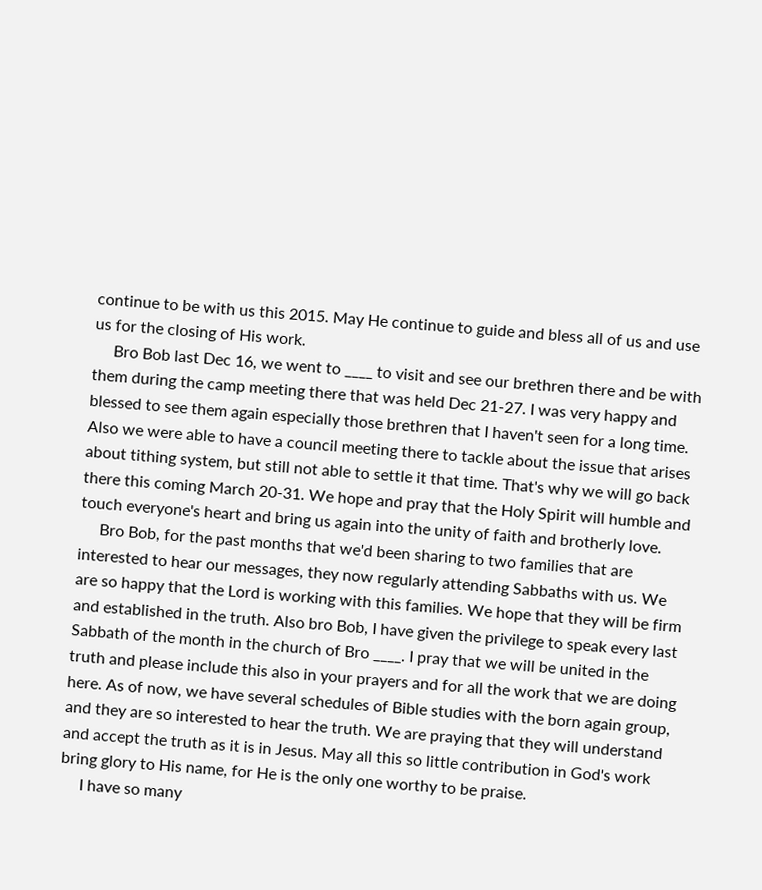continue to be with us this 2015. May He continue to guide and bless all of us and use us for the closing of His work.
     Bro Bob last Dec 16, we went to ____ to visit and see our brethren there and be with them during the camp meeting there that was held Dec 21-27. I was very happy and blessed to see them again especially those brethren that I haven't seen for a long time. Also we were able to have a council meeting there to tackle about the issue that arises about tithing system, but still not able to settle it that time. That's why we will go back there this coming March 20-31. We hope and pray that the Holy Spirit will humble and touch everyone's heart and bring us again into the unity of faith and brotherly love.
     Bro Bob, for the past months that we'd been sharing to two families that are interested to hear our messages, they now regularly attending Sabbaths with us. We are so happy that the Lord is working with this families. We hope that they will be firm and established in the truth. Also bro Bob, I have given the privilege to speak every last Sabbath of the month in the church of Bro ____. I pray that we will be united in the truth and please include this also in your prayers and for all the work that we are doing here. As of now, we have several schedules of Bible studies with the born again group, and they are so interested to hear the truth. We are praying that they will understand and accept the truth as it is in Jesus. May all this so little contribution in God's work bring glory to His name, for He is the only one worthy to be praise.
     I have so many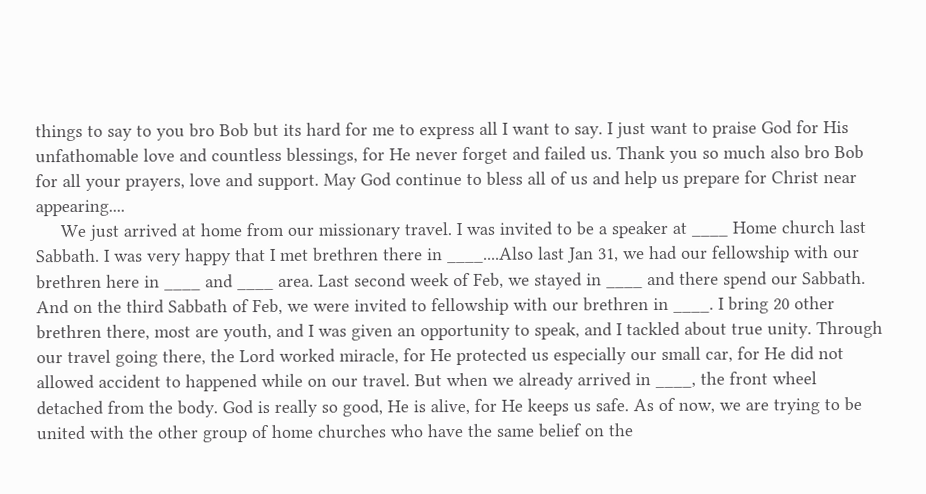things to say to you bro Bob but its hard for me to express all I want to say. I just want to praise God for His unfathomable love and countless blessings, for He never forget and failed us. Thank you so much also bro Bob for all your prayers, love and support. May God continue to bless all of us and help us prepare for Christ near appearing....
     We just arrived at home from our missionary travel. I was invited to be a speaker at ____ Home church last Sabbath. I was very happy that I met brethren there in ____....Also last Jan 31, we had our fellowship with our brethren here in ____ and ____ area. Last second week of Feb, we stayed in ____ and there spend our Sabbath. And on the third Sabbath of Feb, we were invited to fellowship with our brethren in ____. I bring 20 other brethren there, most are youth, and I was given an opportunity to speak, and I tackled about true unity. Through our travel going there, the Lord worked miracle, for He protected us especially our small car, for He did not allowed accident to happened while on our travel. But when we already arrived in ____, the front wheel detached from the body. God is really so good, He is alive, for He keeps us safe. As of now, we are trying to be united with the other group of home churches who have the same belief on the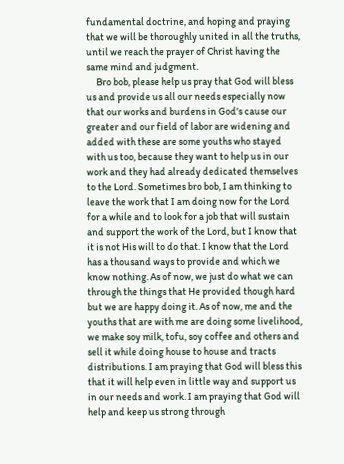fundamental doctrine, and hoping and praying that we will be thoroughly united in all the truths, until we reach the prayer of Christ having the same mind and judgment.
     Bro bob, please help us pray that God will bless us and provide us all our needs especially now that our works and burdens in God's cause our greater and our field of labor are widening and added with these are some youths who stayed with us too, because they want to help us in our work and they had already dedicated themselves to the Lord. Sometimes bro bob, I am thinking to leave the work that I am doing now for the Lord for a while and to look for a job that will sustain and support the work of the Lord, but I know that it is not His will to do that. I know that the Lord has a thousand ways to provide and which we know nothing. As of now, we just do what we can through the things that He provided though hard but we are happy doing it. As of now, me and the youths that are with me are doing some livelihood, we make soy milk, tofu, soy coffee and others and sell it while doing house to house and tracts distributions. I am praying that God will bless this that it will help even in little way and support us in our needs and work. I am praying that God will help and keep us strong through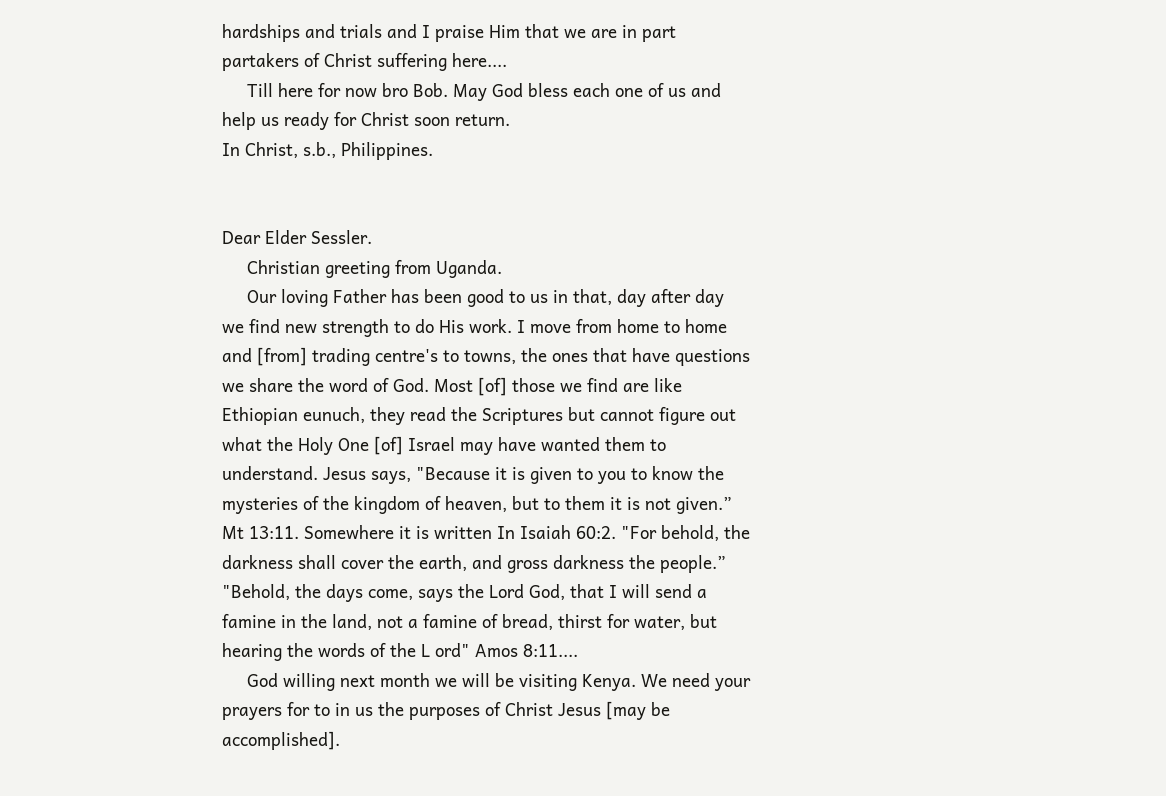hardships and trials and I praise Him that we are in part partakers of Christ suffering here....
     Till here for now bro Bob. May God bless each one of us and help us ready for Christ soon return.
In Christ, s.b., Philippines.


Dear Elder Sessler.
     Christian greeting from Uganda.
     Our loving Father has been good to us in that, day after day we find new strength to do His work. I move from home to home and [from] trading centre's to towns, the ones that have questions we share the word of God. Most [of] those we find are like Ethiopian eunuch, they read the Scriptures but cannot figure out what the Holy One [of] Israel may have wanted them to understand. Jesus says, "Because it is given to you to know the mysteries of the kingdom of heaven, but to them it is not given.” Mt 13:11. Somewhere it is written In Isaiah 60:2. "For behold, the darkness shall cover the earth, and gross darkness the people.” "Behold, the days come, says the Lord God, that I will send a famine in the land, not a famine of bread, thirst for water, but hearing the words of the L ord" Amos 8:11....
     God willing next month we will be visiting Kenya. We need your prayers for to in us the purposes of Christ Jesus [may be accomplished].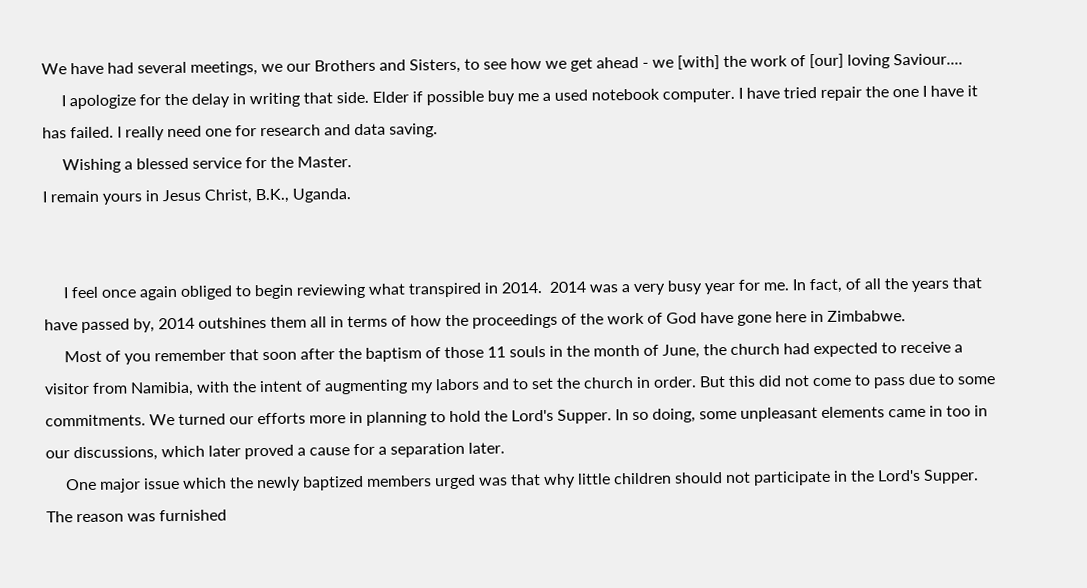We have had several meetings, we our Brothers and Sisters, to see how we get ahead - we [with] the work of [our] loving Saviour....
     I apologize for the delay in writing that side. Elder if possible buy me a used notebook computer. I have tried repair the one I have it has failed. I really need one for research and data saving.
     Wishing a blessed service for the Master.
I remain yours in Jesus Christ, B.K., Uganda.


     I feel once again obliged to begin reviewing what transpired in 2014.  2014 was a very busy year for me. In fact, of all the years that have passed by, 2014 outshines them all in terms of how the proceedings of the work of God have gone here in Zimbabwe.
     Most of you remember that soon after the baptism of those 11 souls in the month of June, the church had expected to receive a visitor from Namibia, with the intent of augmenting my labors and to set the church in order. But this did not come to pass due to some commitments. We turned our efforts more in planning to hold the Lord's Supper. In so doing, some unpleasant elements came in too in our discussions, which later proved a cause for a separation later.
     One major issue which the newly baptized members urged was that why little children should not participate in the Lord's Supper. The reason was furnished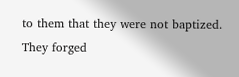to them that they were not baptized. They forged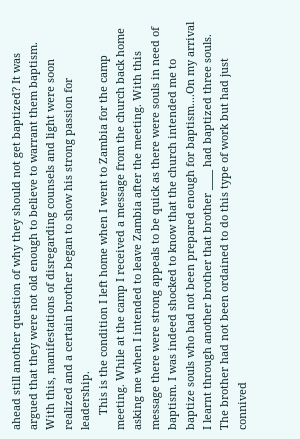ahead still another question of why they should not get baptized? It was argued that they were not old enough to believe to warrant them baptism. With this, manifestations of disregarding counsels and light were soon realized and a certain brother began to show his strong passion for leadership.
     This is the condition I left home when I went to Zambia for the camp meeting. While at the camp I received a message from the church back home asking me when I intended to leave Zambia after the meeting. With this message there were strong appeals to be quick as there were souls in need of baptism. I was indeed shocked to know that the church intended me to baptize souls who had not been prepared enough for baptism....On my arrival I learnt through another brother that brother ____ had baptized three souls. The brother had not been ordained to do this type of work but had just connived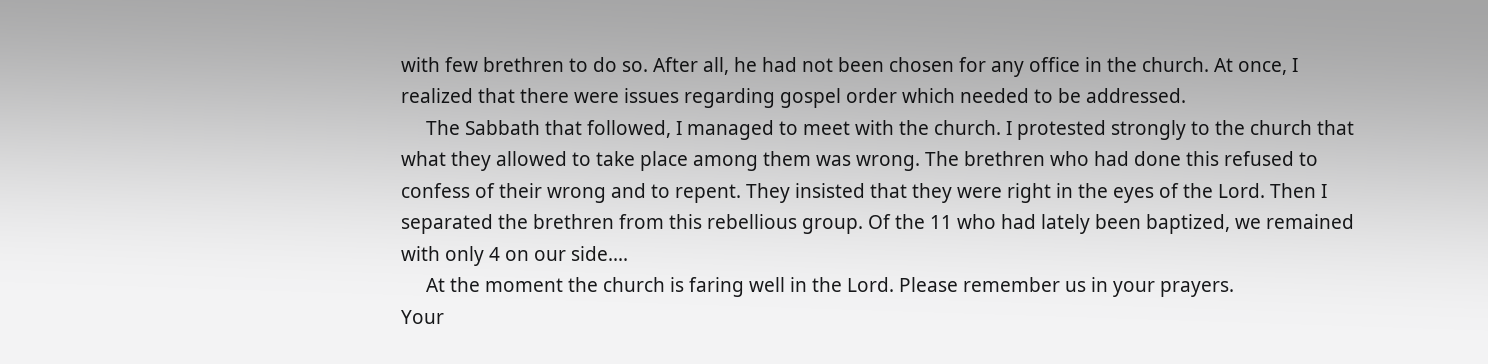with few brethren to do so. After all, he had not been chosen for any office in the church. At once, I realized that there were issues regarding gospel order which needed to be addressed.
     The Sabbath that followed, I managed to meet with the church. I protested strongly to the church that what they allowed to take place among them was wrong. The brethren who had done this refused to confess of their wrong and to repent. They insisted that they were right in the eyes of the Lord. Then I separated the brethren from this rebellious group. Of the 11 who had lately been baptized, we remained with only 4 on our side....
     At the moment the church is faring well in the Lord. Please remember us in your prayers.
Your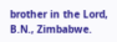brother in the Lord, B.N., Zimbabwe.